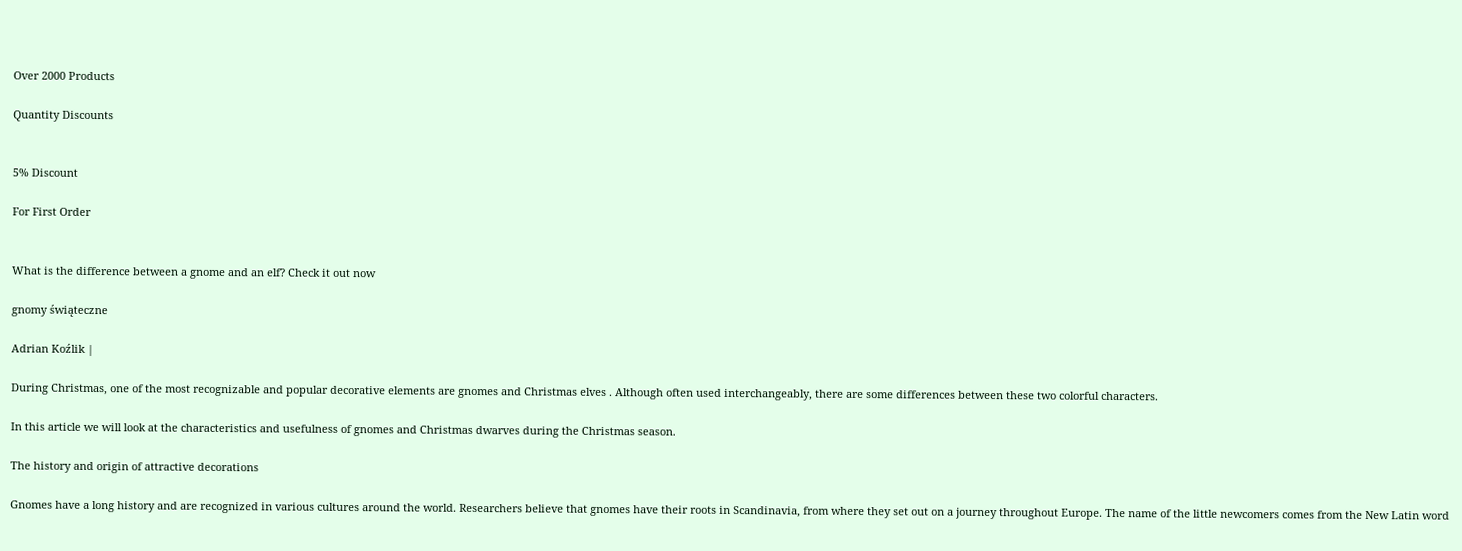Over 2000 Products

Quantity Discounts


5% Discount

For First Order


What is the difference between a gnome and an elf? Check it out now

gnomy świąteczne

Adrian Koźlik |

During Christmas, one of the most recognizable and popular decorative elements are gnomes and Christmas elves . Although often used interchangeably, there are some differences between these two colorful characters.

In this article we will look at the characteristics and usefulness of gnomes and Christmas dwarves during the Christmas season.

The history and origin of attractive decorations

Gnomes have a long history and are recognized in various cultures around the world. Researchers believe that gnomes have their roots in Scandinavia, from where they set out on a journey throughout Europe. The name of the little newcomers comes from the New Latin word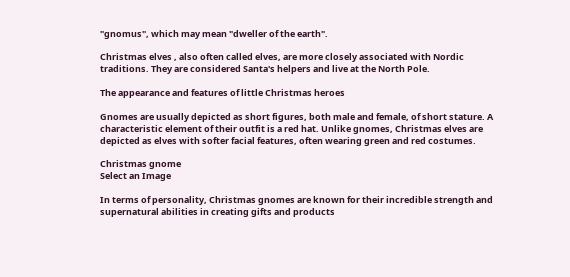"gnomus", which may mean "dweller of the earth".

Christmas elves , also often called elves, are more closely associated with Nordic traditions. They are considered Santa's helpers and live at the North Pole.

The appearance and features of little Christmas heroes

Gnomes are usually depicted as short figures, both male and female, of short stature. A characteristic element of their outfit is a red hat. Unlike gnomes, Christmas elves are depicted as elves with softer facial features, often wearing green and red costumes.

Christmas gnome
Select an Image

In terms of personality, Christmas gnomes are known for their incredible strength and supernatural abilities in creating gifts and products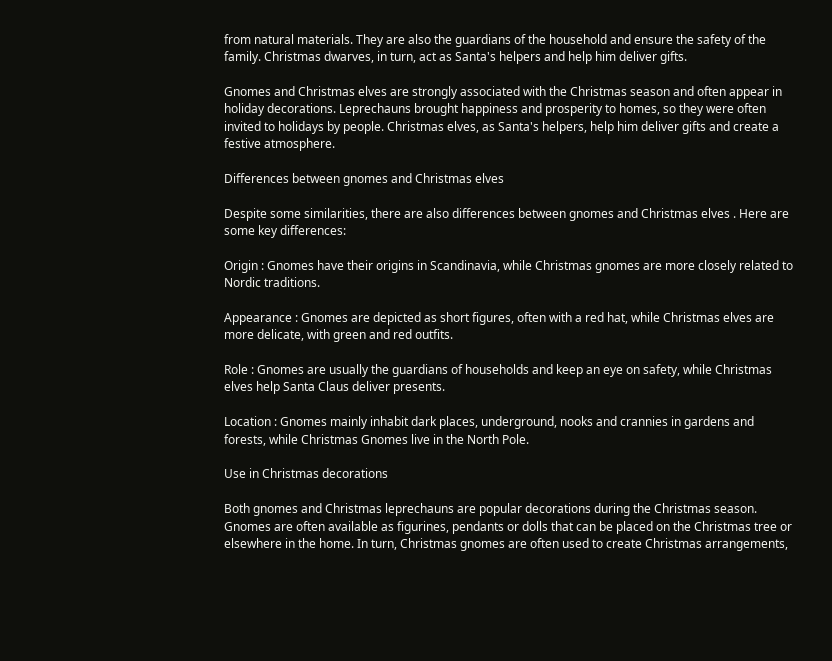from natural materials. They are also the guardians of the household and ensure the safety of the family. Christmas dwarves, in turn, act as Santa's helpers and help him deliver gifts.

Gnomes and Christmas elves are strongly associated with the Christmas season and often appear in holiday decorations. Leprechauns brought happiness and prosperity to homes, so they were often invited to holidays by people. Christmas elves, as Santa's helpers, help him deliver gifts and create a festive atmosphere.

Differences between gnomes and Christmas elves

Despite some similarities, there are also differences between gnomes and Christmas elves . Here are some key differences:

Origin : Gnomes have their origins in Scandinavia, while Christmas gnomes are more closely related to Nordic traditions.

Appearance : Gnomes are depicted as short figures, often with a red hat, while Christmas elves are more delicate, with green and red outfits.

Role : Gnomes are usually the guardians of households and keep an eye on safety, while Christmas elves help Santa Claus deliver presents.

Location : Gnomes mainly inhabit dark places, underground, nooks and crannies in gardens and forests, while Christmas Gnomes live in the North Pole.

Use in Christmas decorations

Both gnomes and Christmas leprechauns are popular decorations during the Christmas season. Gnomes are often available as figurines, pendants or dolls that can be placed on the Christmas tree or elsewhere in the home. In turn, Christmas gnomes are often used to create Christmas arrangements,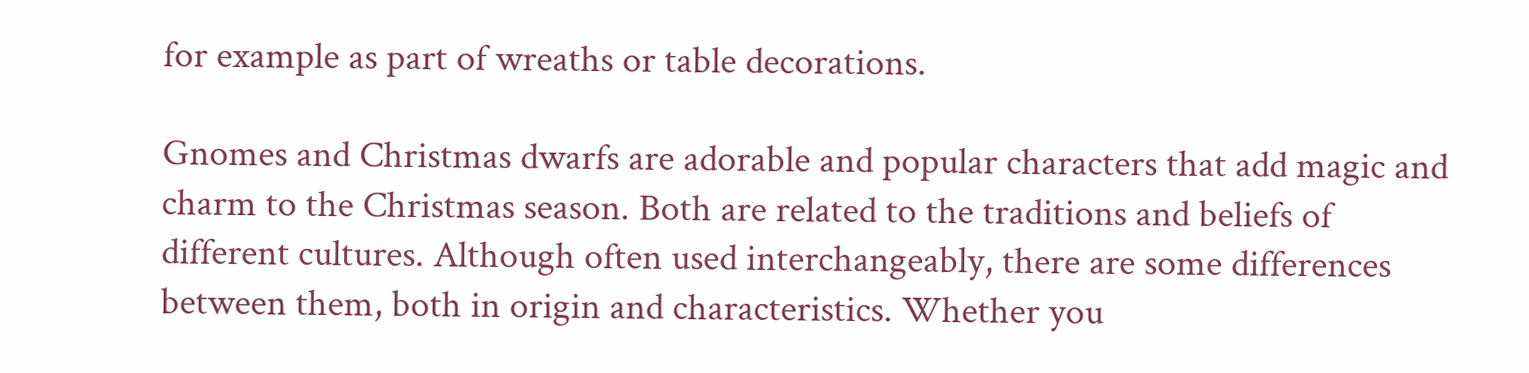for example as part of wreaths or table decorations.

Gnomes and Christmas dwarfs are adorable and popular characters that add magic and charm to the Christmas season. Both are related to the traditions and beliefs of different cultures. Although often used interchangeably, there are some differences between them, both in origin and characteristics. Whether you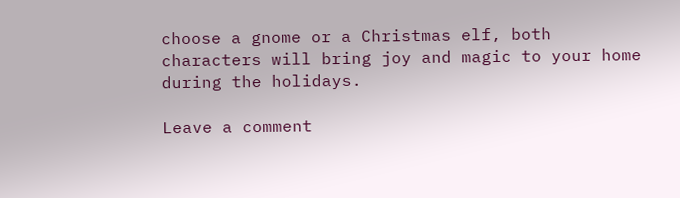choose a gnome or a Christmas elf, both characters will bring joy and magic to your home during the holidays.

Leave a comment